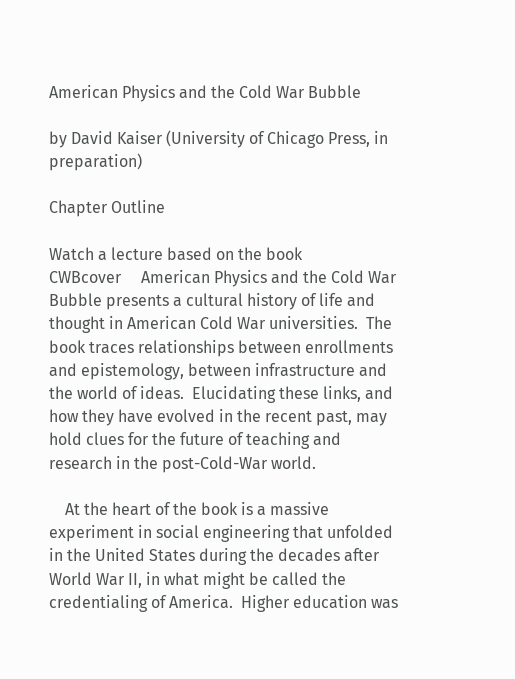American Physics and the Cold War Bubble

by David Kaiser (University of Chicago Press, in preparation)

Chapter Outline

Watch a lecture based on the book
CWBcover     American Physics and the Cold War Bubble presents a cultural history of life and thought in American Cold War universities.  The book traces relationships between enrollments and epistemology, between infrastructure and the world of ideas.  Elucidating these links, and how they have evolved in the recent past, may hold clues for the future of teaching and research in the post-Cold-War world.

    At the heart of the book is a massive experiment in social engineering that unfolded in the United States during the decades after World War II, in what might be called the credentialing of America.  Higher education was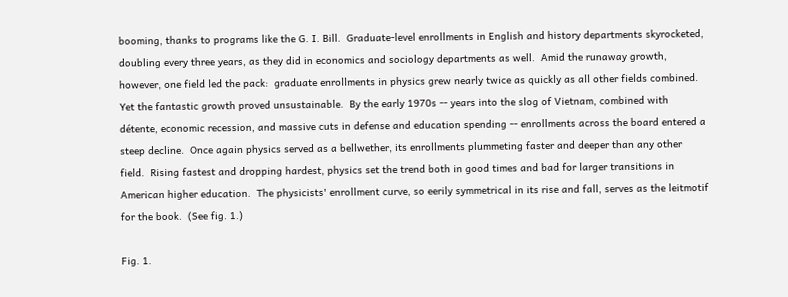booming, thanks to programs like the G. I. Bill.  Graduate-level enrollments in English and history departments skyrocketed, doubling every three years, as they did in economics and sociology departments as well.  Amid the runaway growth, however, one field led the pack:  graduate enrollments in physics grew nearly twice as quickly as all other fields combined.  Yet the fantastic growth proved unsustainable.  By the early 1970s -- years into the slog of Vietnam, combined with détente, economic recession, and massive cuts in defense and education spending -- enrollments across the board entered a steep decline.  Once again physics served as a bellwether, its enrollments plummeting faster and deeper than any other field.  Rising fastest and dropping hardest, physics set the trend both in good times and bad for larger transitions in American higher education.  The physicists' enrollment curve, so eerily symmetrical in its rise and fall, serves as the leitmotif for the book.  (See fig. 1.)

Fig. 1.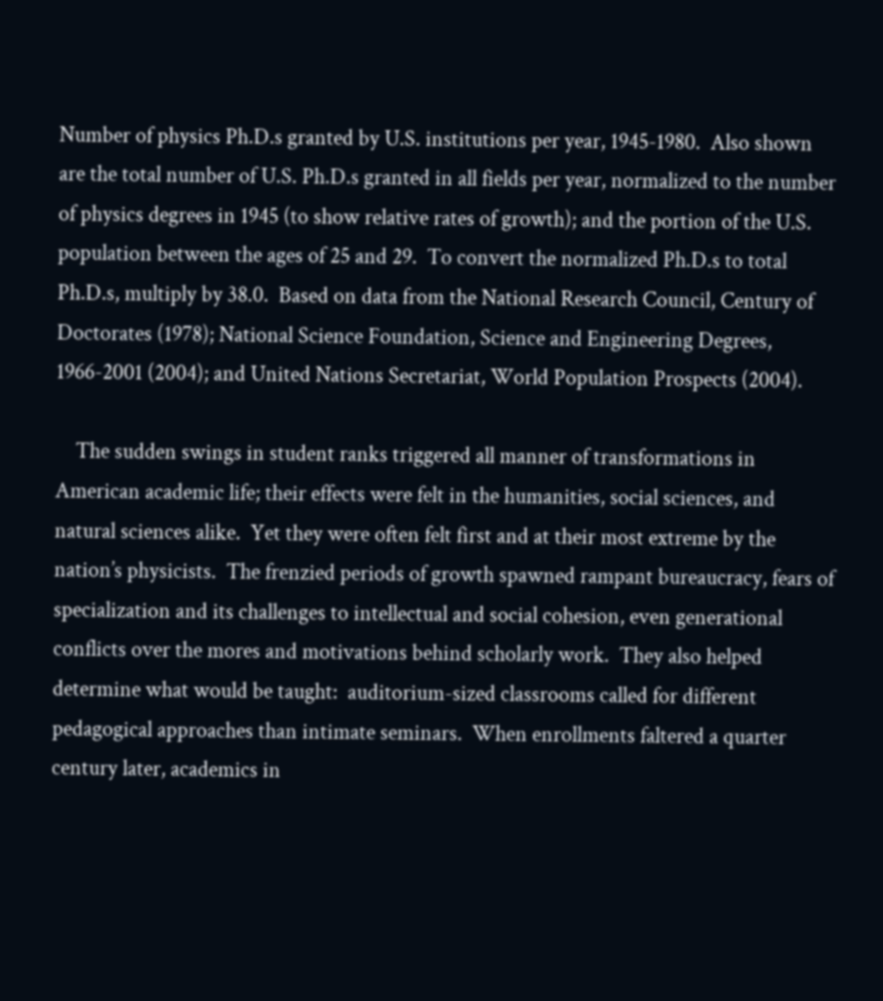Number of physics Ph.D.s granted by U.S. institutions per year, 1945-1980.  Also shown are the total number of U.S. Ph.D.s granted in all fields per year, normalized to the number of physics degrees in 1945 (to show relative rates of growth); and the portion of the U.S. population between the ages of 25 and 29.  To convert the normalized Ph.D.s to total Ph.D.s, multiply by 38.0.  Based on data from the National Research Council, Century of Doctorates (1978); National Science Foundation, Science and Engineering Degrees, 1966-2001 (2004); and United Nations Secretariat, World Population Prospects (2004).

    The sudden swings in student ranks triggered all manner of transformations in American academic life; their effects were felt in the humanities, social sciences, and natural sciences alike.  Yet they were often felt first and at their most extreme by the nation’s physicists.  The frenzied periods of growth spawned rampant bureaucracy, fears of specialization and its challenges to intellectual and social cohesion, even generational conflicts over the mores and motivations behind scholarly work.  They also helped determine what would be taught:  auditorium-sized classrooms called for different pedagogical approaches than intimate seminars.  When enrollments faltered a quarter century later, academics in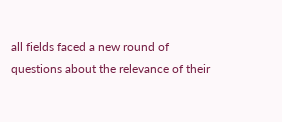all fields faced a new round of questions about the relevance of their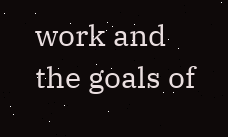work and the goals of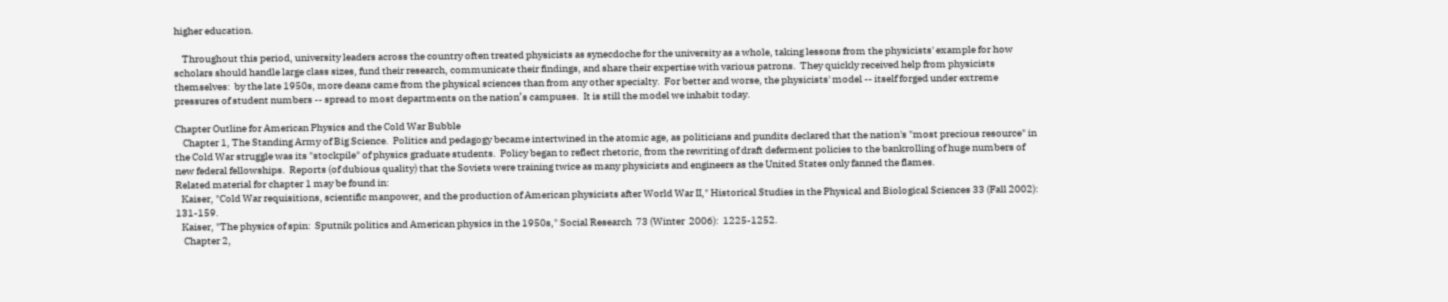higher education.

    Throughout this period, university leaders across the country often treated physicists as synecdoche for the university as a whole, taking lessons from the physicists' example for how scholars should handle large class sizes, fund their research, communicate their findings, and share their expertise with various patrons.  They quickly received help from physicists themselves:  by the late 1950s, more deans came from the physical sciences than from any other specialty.  For better and worse, the physicists' model -- itself forged under extreme pressures of student numbers -- spread to most departments on the nation’s campuses.  It is still the model we inhabit today.

Chapter Outline for American Physics and the Cold War Bubble
    Chapter 1, The Standing Army of Big Science.  Politics and pedagogy became intertwined in the atomic age, as politicians and pundits declared that the nation's "most precious resource" in the Cold War struggle was its "stockpile" of physics graduate students.  Policy began to reflect rhetoric, from the rewriting of draft deferment policies to the bankrolling of huge numbers of new federal fellowships.  Reports (of dubious quality) that the Soviets were training twice as many physicists and engineers as the United States only fanned the flames.
Related material for chapter 1 may be found in:
   Kaiser, "Cold War requisitions, scientific manpower, and the production of American physicists after World War II," Historical Studies in the Physical and Biological Sciences 33 (Fall 2002):  131-159.
   Kaiser, "The physics of spin:  Sputnik politics and American physics in the 1950s," Social Research  73 (Winter  2006):  1225-1252.
    Chapter 2,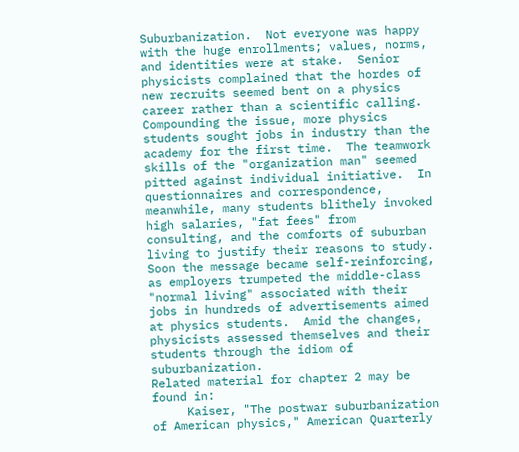Suburbanization.  Not everyone was happy with the huge enrollments; values, norms, and identities were at stake.  Senior physicists complained that the hordes of new recruits seemed bent on a physics career rather than a scientific calling.  Compounding the issue, more physics students sought jobs in industry than the academy for the first time.  The teamwork skills of the "organization man" seemed pitted against individual initiative.  In questionnaires and correspondence, meanwhile, many students blithely invoked high salaries, "fat fees" from consulting, and the comforts of suburban living to justify their reasons to study.  Soon the message became self-reinforcing, as employers trumpeted the middle-class "normal living" associated with their jobs in hundreds of advertisements aimed at physics students.  Amid the changes, physicists assessed themselves and their students through the idiom of suburbanization.
Related material for chapter 2 may be found in:
     Kaiser, "The postwar suburbanization of American physics," American Quarterly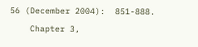56 (December 2004):  851-888.
    Chapter 3,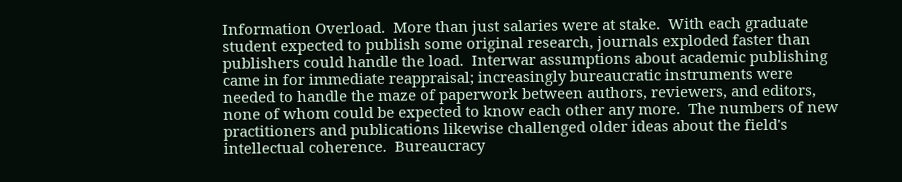Information Overload.  More than just salaries were at stake.  With each graduate student expected to publish some original research, journals exploded faster than publishers could handle the load.  Interwar assumptions about academic publishing came in for immediate reappraisal; increasingly bureaucratic instruments were needed to handle the maze of paperwork between authors, reviewers, and editors, none of whom could be expected to know each other any more.  The numbers of new practitioners and publications likewise challenged older ideas about the field's intellectual coherence.  Bureaucracy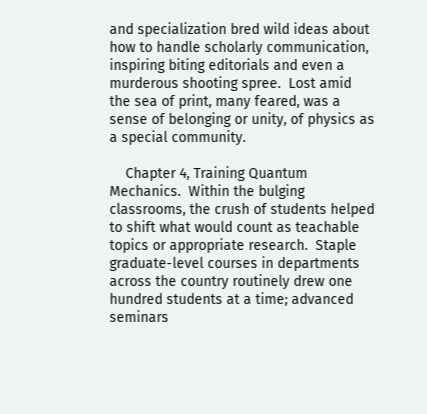and specialization bred wild ideas about how to handle scholarly communication, inspiring biting editorials and even a murderous shooting spree.  Lost amid the sea of print, many feared, was a sense of belonging or unity, of physics as a special community.

    Chapter 4, Training Quantum Mechanics.  Within the bulging classrooms, the crush of students helped to shift what would count as teachable topics or appropriate research.  Staple graduate-level courses in departments across the country routinely drew one hundred students at a time; advanced seminars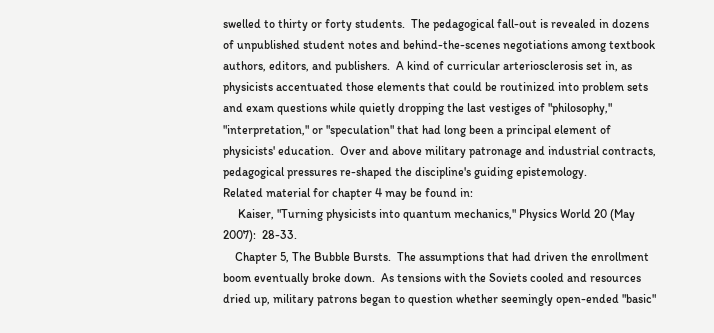swelled to thirty or forty students.  The pedagogical fall-out is revealed in dozens of unpublished student notes and behind-the-scenes negotiations among textbook authors, editors, and publishers.  A kind of curricular arteriosclerosis set in, as physicists accentuated those elements that could be routinized into problem sets and exam questions while quietly dropping the last vestiges of "philosophy," "interpretation," or "speculation" that had long been a principal element of physicists' education.  Over and above military patronage and industrial contracts, pedagogical pressures re-shaped the discipline's guiding epistemology.
Related material for chapter 4 may be found in:
     Kaiser, "Turning physicists into quantum mechanics," Physics World 20 (May 2007):  28-33.
    Chapter 5, The Bubble Bursts.  The assumptions that had driven the enrollment boom eventually broke down.  As tensions with the Soviets cooled and resources dried up, military patrons began to question whether seemingly open-ended "basic"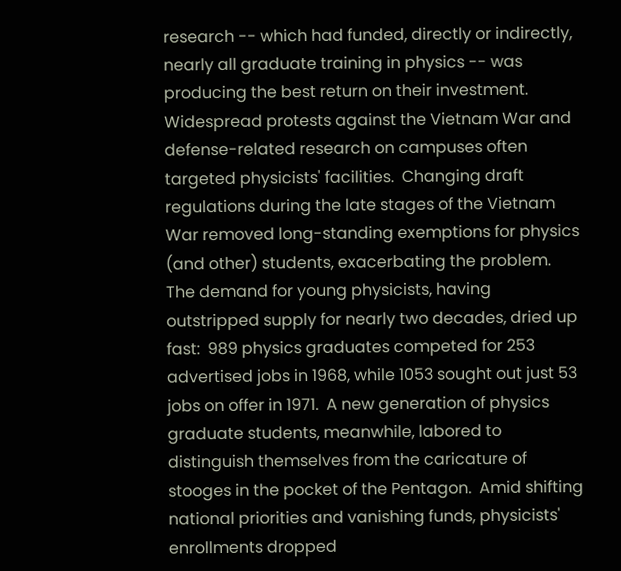research -- which had funded, directly or indirectly, nearly all graduate training in physics -- was producing the best return on their investment.  Widespread protests against the Vietnam War and defense-related research on campuses often targeted physicists' facilities.  Changing draft regulations during the late stages of the Vietnam War removed long-standing exemptions for physics (and other) students, exacerbating the problem.  The demand for young physicists, having outstripped supply for nearly two decades, dried up fast:  989 physics graduates competed for 253 advertised jobs in 1968, while 1053 sought out just 53 jobs on offer in 1971.  A new generation of physics graduate students, meanwhile, labored to distinguish themselves from the caricature of stooges in the pocket of the Pentagon.  Amid shifting national priorities and vanishing funds, physicists' enrollments dropped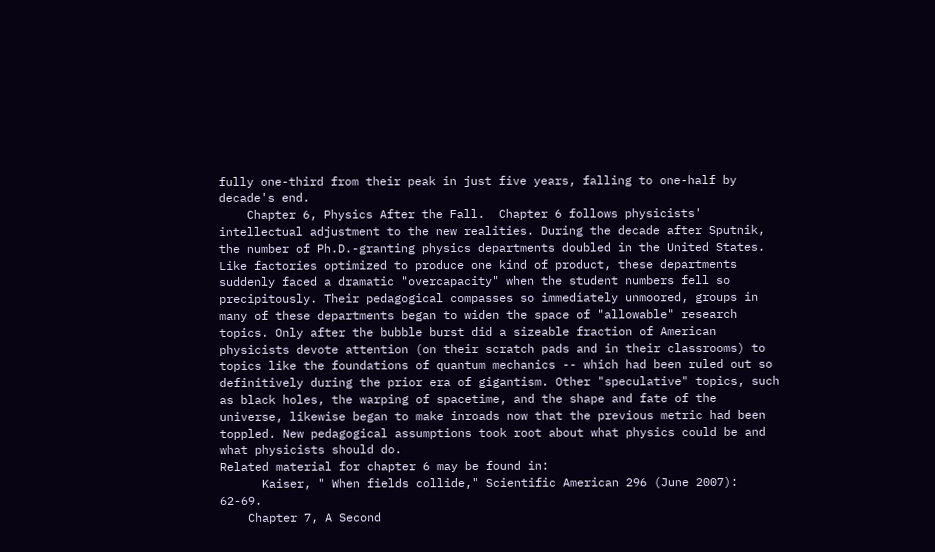fully one-third from their peak in just five years, falling to one-half by decade's end.
    Chapter 6, Physics After the Fall.  Chapter 6 follows physicists' intellectual adjustment to the new realities. During the decade after Sputnik, the number of Ph.D.-granting physics departments doubled in the United States. Like factories optimized to produce one kind of product, these departments suddenly faced a dramatic "overcapacity" when the student numbers fell so precipitously. Their pedagogical compasses so immediately unmoored, groups in many of these departments began to widen the space of "allowable" research topics. Only after the bubble burst did a sizeable fraction of American physicists devote attention (on their scratch pads and in their classrooms) to topics like the foundations of quantum mechanics -- which had been ruled out so definitively during the prior era of gigantism. Other "speculative" topics, such as black holes, the warping of spacetime, and the shape and fate of the universe, likewise began to make inroads now that the previous metric had been toppled. New pedagogical assumptions took root about what physics could be and what physicists should do.
Related material for chapter 6 may be found in:
      Kaiser, " When fields collide," Scientific American 296 (June 2007):   62-69.
    Chapter 7, A Second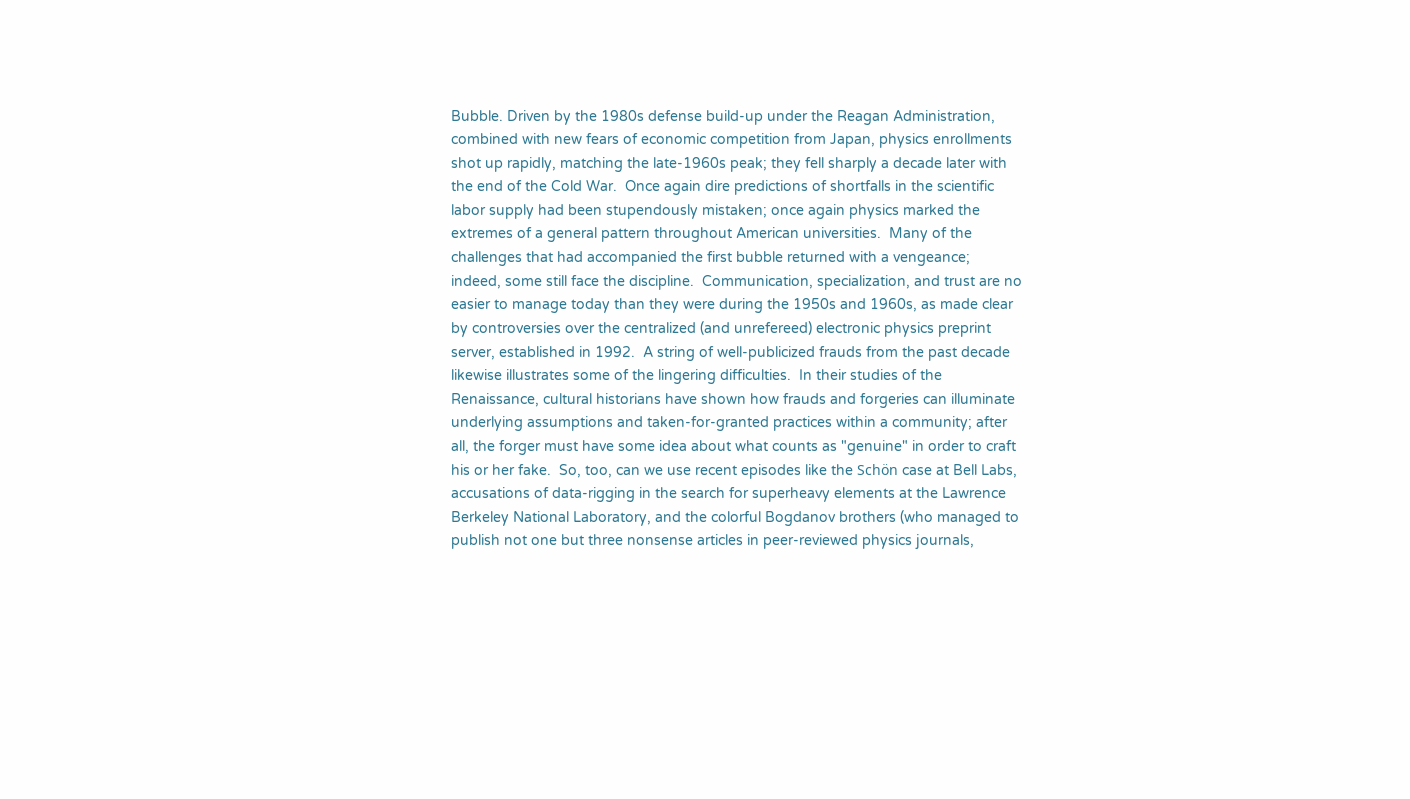Bubble. Driven by the 1980s defense build-up under the Reagan Administration, combined with new fears of economic competition from Japan, physics enrollments shot up rapidly, matching the late-1960s peak; they fell sharply a decade later with the end of the Cold War.  Once again dire predictions of shortfalls in the scientific labor supply had been stupendously mistaken; once again physics marked the extremes of a general pattern throughout American universities.  Many of the challenges that had accompanied the first bubble returned with a vengeance; indeed, some still face the discipline.  Communication, specialization, and trust are no easier to manage today than they were during the 1950s and 1960s, as made clear by controversies over the centralized (and unrefereed) electronic physics preprint server, established in 1992.  A string of well-publicized frauds from the past decade likewise illustrates some of the lingering difficulties.  In their studies of the Renaissance, cultural historians have shown how frauds and forgeries can illuminate underlying assumptions and taken-for-granted practices within a community; after all, the forger must have some idea about what counts as "genuine" in order to craft his or her fake.  So, too, can we use recent episodes like the Schön case at Bell Labs, accusations of data-rigging in the search for superheavy elements at the Lawrence Berkeley National Laboratory, and the colorful Bogdanov brothers (who managed to publish not one but three nonsense articles in peer-reviewed physics journals,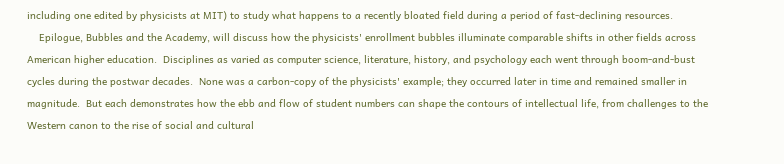including one edited by physicists at MIT) to study what happens to a recently bloated field during a period of fast-declining resources.
    Epilogue, Bubbles and the Academy, will discuss how the physicists' enrollment bubbles illuminate comparable shifts in other fields across American higher education.  Disciplines as varied as computer science, literature, history, and psychology each went through boom-and-bust cycles during the postwar decades.  None was a carbon-copy of the physicists' example; they occurred later in time and remained smaller in magnitude.  But each demonstrates how the ebb and flow of student numbers can shape the contours of intellectual life, from challenges to the Western canon to the rise of social and cultural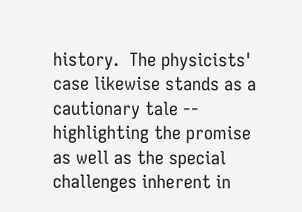history.  The physicists' case likewise stands as a cautionary tale -- highlighting the promise as well as the special challenges inherent in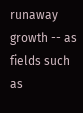runaway growth -- as fields such as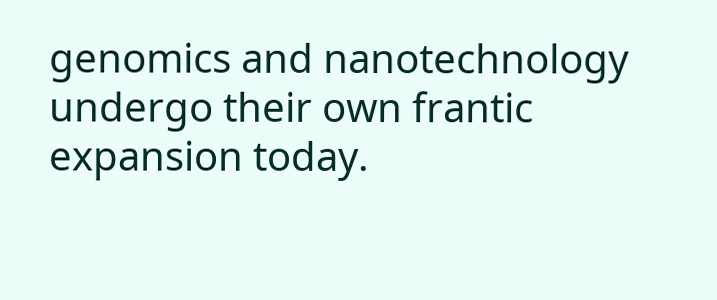genomics and nanotechnology undergo their own frantic expansion today.